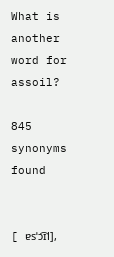What is another word for assoil?

845 synonyms found


[ ɐsˈɔ͡ɪl],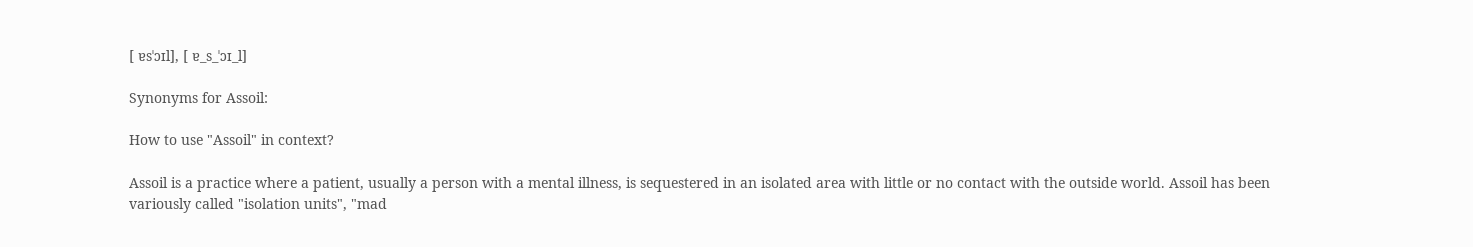[ ɐsˈɔɪl], [ ɐ_s_ˈɔɪ_l]

Synonyms for Assoil:

How to use "Assoil" in context?

Assoil is a practice where a patient, usually a person with a mental illness, is sequestered in an isolated area with little or no contact with the outside world. Assoil has been variously called "isolation units", "mad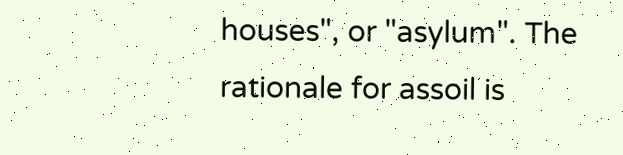houses", or "asylum". The rationale for assoil is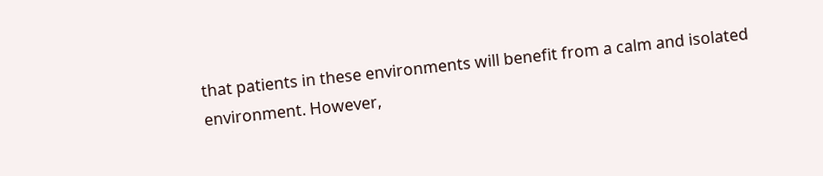that patients in these environments will benefit from a calm and isolated environment. However,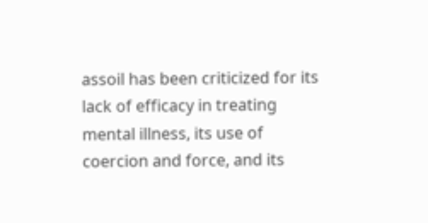assoil has been criticized for its lack of efficacy in treating mental illness, its use of coercion and force, and its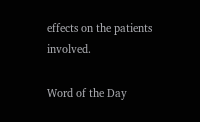effects on the patients involved.

Word of the Day